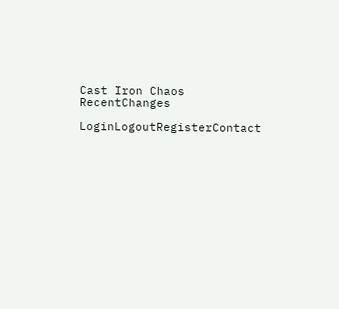Cast Iron Chaos RecentChanges

LoginLogoutRegisterContact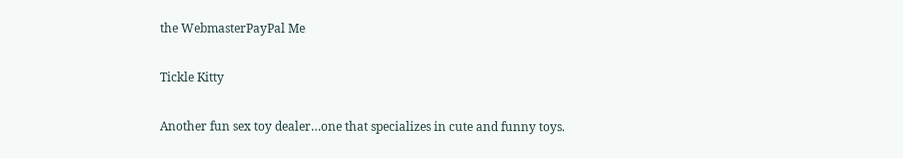the WebmasterPayPal Me

Tickle Kitty

Another fun sex toy dealer…one that specializes in cute and funny toys.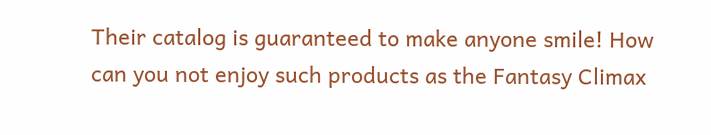Their catalog is guaranteed to make anyone smile! How can you not enjoy such products as the Fantasy Climax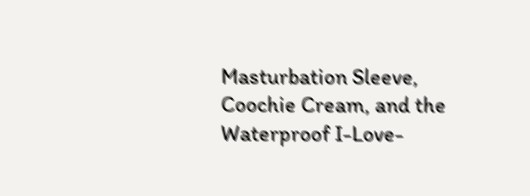Masturbation Sleeve, Coochie Cream, and the Waterproof I-Love-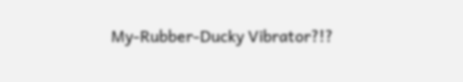My-Rubber-Ducky Vibrator?!?